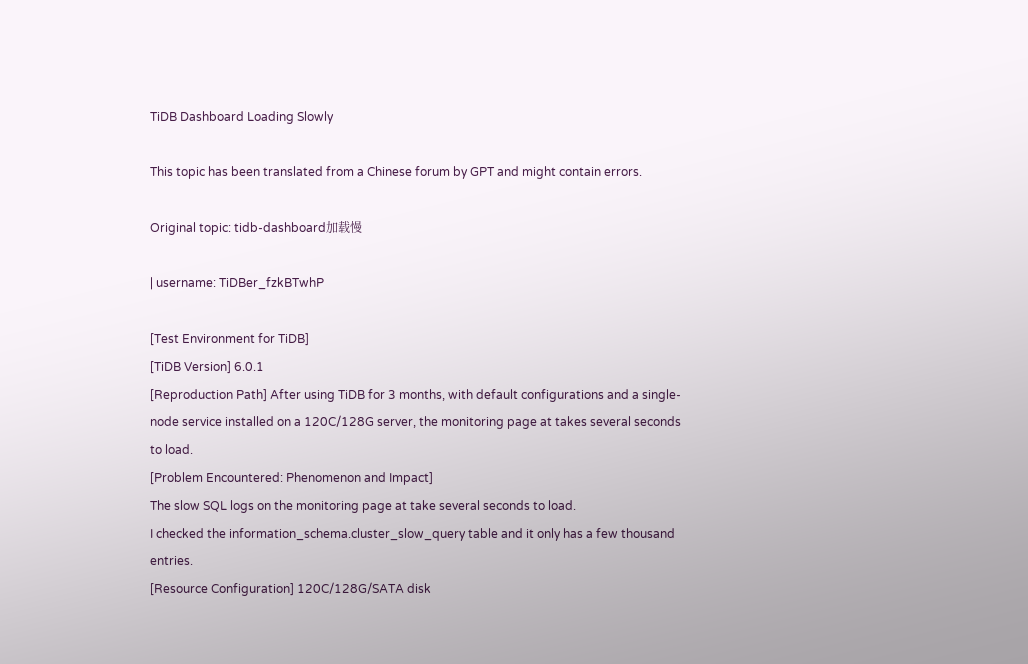TiDB Dashboard Loading Slowly

This topic has been translated from a Chinese forum by GPT and might contain errors.

Original topic: tidb-dashboard加载慢

| username: TiDBer_fzkBTwhP

[Test Environment for TiDB]
[TiDB Version] 6.0.1
[Reproduction Path] After using TiDB for 3 months, with default configurations and a single-node service installed on a 120C/128G server, the monitoring page at takes several seconds to load.
[Problem Encountered: Phenomenon and Impact]
The slow SQL logs on the monitoring page at take several seconds to load.
I checked the information_schema.cluster_slow_query table and it only has a few thousand entries.
[Resource Configuration] 120C/128G/SATA disk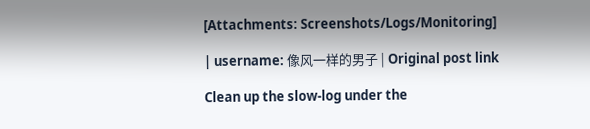[Attachments: Screenshots/Logs/Monitoring]

| username: 像风一样的男子 | Original post link

Clean up the slow-log under the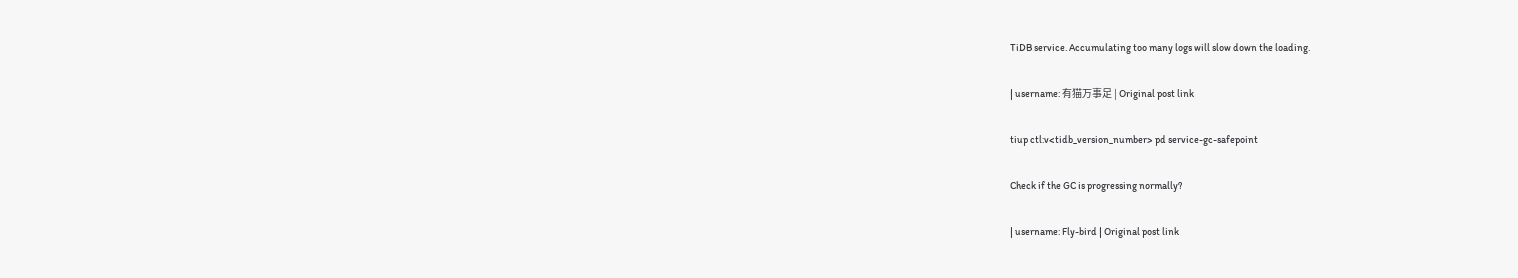TiDB service. Accumulating too many logs will slow down the loading.

| username: 有猫万事足 | Original post link

tiup ctl:v<tidb_version_number> pd service-gc-safepoint

Check if the GC is progressing normally?

| username: Fly-bird | Original post link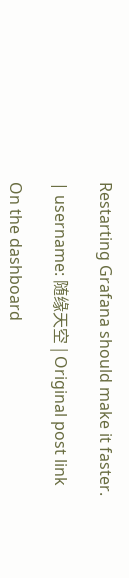Restarting Grafana should make it faster.

| username: 随缘天空 | Original post link

On the dashboard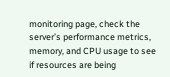monitoring page, check the server’s performance metrics, memory, and CPU usage to see if resources are being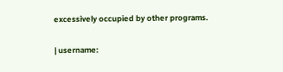excessively occupied by other programs.

| username: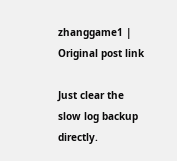zhanggame1 | Original post link

Just clear the slow log backup directly.